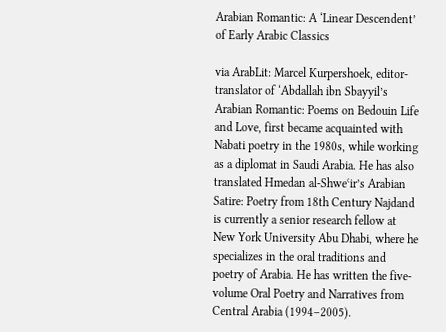Arabian Romantic: A ‘Linear Descendent’ of Early Arabic Classics

via ArabLit: Marcel Kurpershoek, editor-translator of ‘Abdallah ibn Sbayyil’s Arabian Romantic: Poems on Bedouin Life and Love, first became acquainted with Nabati poetry in the 1980s, while working as a diplomat in Saudi Arabia. He has also translated Hmedan al-Shweʿir’s Arabian Satire: Poetry from 18th Century Najdand is currently a senior research fellow at New York University Abu Dhabi, where he specializes in the oral traditions and poetry of Arabia. He has written the five-volume Oral Poetry and Narratives from Central Arabia (1994–2005).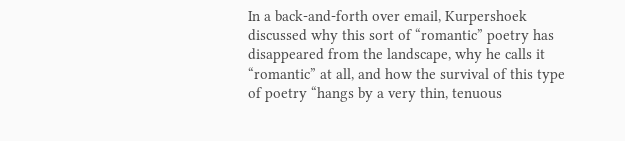In a back-and-forth over email, Kurpershoek discussed why this sort of “romantic” poetry has disappeared from the landscape, why he calls it “romantic” at all, and how the survival of this type of poetry “hangs by a very thin, tenuous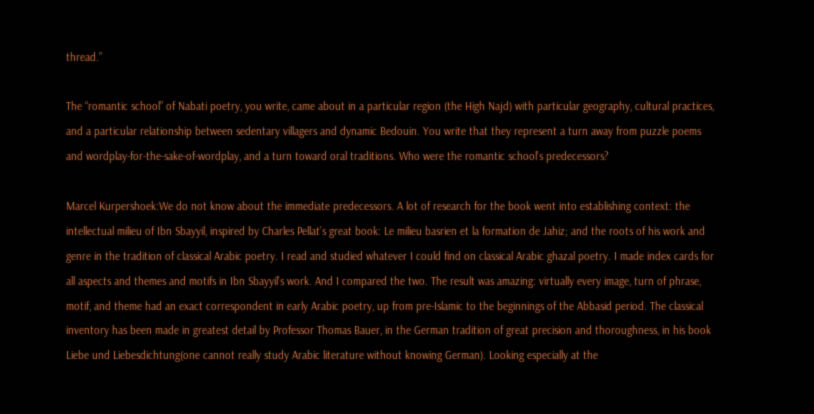thread.”

The “romantic school” of Nabati poetry, you write, came about in a particular region (the High Najd) with particular geography, cultural practices, and a particular relationship between sedentary villagers and dynamic Bedouin. You write that they represent a turn away from puzzle poems and wordplay-for-the-sake-of-wordplay, and a turn toward oral traditions. Who were the romantic school’s predecessors?

Marcel Kurpershoek:We do not know about the immediate predecessors. A lot of research for the book went into establishing context: the intellectual milieu of Ibn Sbayyil, inspired by Charles Pellat’s great book: Le milieu basrien et la formation de Jahiz; and the roots of his work and genre in the tradition of classical Arabic poetry. I read and studied whatever I could find on classical Arabic ghazal poetry. I made index cards for all aspects and themes and motifs in Ibn Sbayyil’s work. And I compared the two. The result was amazing: virtually every image, turn of phrase, motif, and theme had an exact correspondent in early Arabic poetry, up from pre-Islamic to the beginnings of the Abbasid period. The classical inventory has been made in greatest detail by Professor Thomas Bauer, in the German tradition of great precision and thoroughness, in his book Liebe und Liebesdichtung(one cannot really study Arabic literature without knowing German). Looking especially at the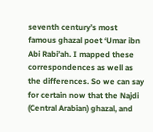seventh century’s most famous ghazal poet ‘Umar ibn Abi Rabi’ah. I mapped these correspondences as well as the differences. So we can say for certain now that the Najdi (Central Arabian) ghazal, and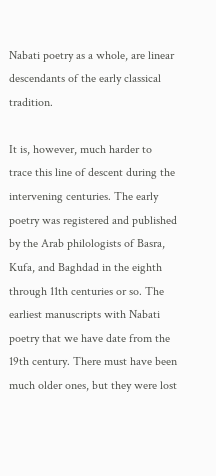Nabati poetry as a whole, are linear descendants of the early classical tradition.

It is, however, much harder to trace this line of descent during the intervening centuries. The early poetry was registered and published by the Arab philologists of Basra, Kufa, and Baghdad in the eighth through 11th centuries or so. The earliest manuscripts with Nabati poetry that we have date from the 19th century. There must have been much older ones, but they were lost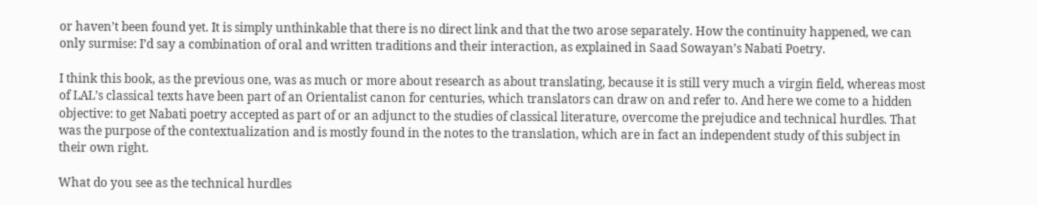or haven’t been found yet. It is simply unthinkable that there is no direct link and that the two arose separately. How the continuity happened, we can only surmise: I’d say a combination of oral and written traditions and their interaction, as explained in Saad Sowayan’s Nabati Poetry.

I think this book, as the previous one, was as much or more about research as about translating, because it is still very much a virgin field, whereas most of LAL’s classical texts have been part of an Orientalist canon for centuries, which translators can draw on and refer to. And here we come to a hidden objective: to get Nabati poetry accepted as part of or an adjunct to the studies of classical literature, overcome the prejudice and technical hurdles. That was the purpose of the contextualization and is mostly found in the notes to the translation, which are in fact an independent study of this subject in their own right.

What do you see as the technical hurdles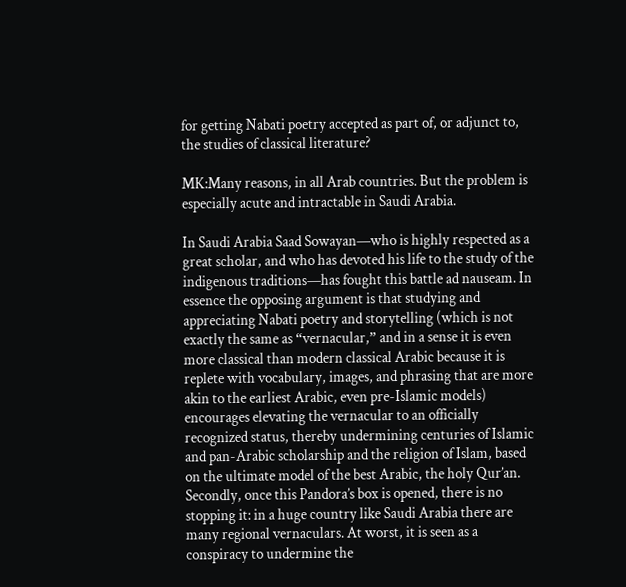for getting Nabati poetry accepted as part of, or adjunct to, the studies of classical literature?

MK:Many reasons, in all Arab countries. But the problem is especially acute and intractable in Saudi Arabia.

In Saudi Arabia Saad Sowayan—who is highly respected as a great scholar, and who has devoted his life to the study of the indigenous traditions—has fought this battle ad nauseam. In essence the opposing argument is that studying and appreciating Nabati poetry and storytelling (which is not exactly the same as “vernacular,” and in a sense it is even more classical than modern classical Arabic because it is replete with vocabulary, images, and phrasing that are more akin to the earliest Arabic, even pre-Islamic models) encourages elevating the vernacular to an officially recognized status, thereby undermining centuries of Islamic and pan-Arabic scholarship and the religion of Islam, based on the ultimate model of the best Arabic, the holy Qur’an. Secondly, once this Pandora’s box is opened, there is no stopping it: in a huge country like Saudi Arabia there are many regional vernaculars. At worst, it is seen as a conspiracy to undermine the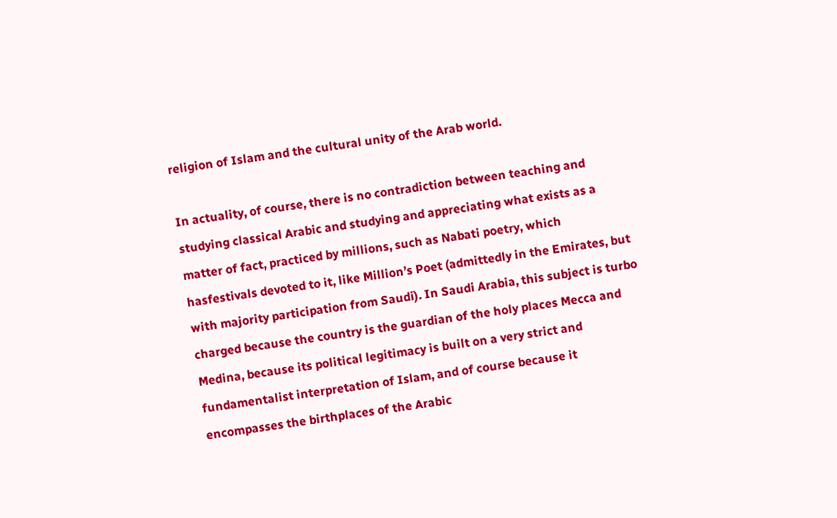religion of Islam and the cultural unity of the Arab world.

In actuality, of course, there is no contradiction between teaching and studying classical Arabic and studying and appreciating what exists as a matter of fact, practiced by millions, such as Nabati poetry, which hasfestivals devoted to it, like Million’s Poet (admittedly in the Emirates, but with majority participation from Saudi). In Saudi Arabia, this subject is turbo charged because the country is the guardian of the holy places Mecca and Medina, because its political legitimacy is built on a very strict and fundamentalist interpretation of Islam, and of course because it encompasses the birthplaces of the Arabic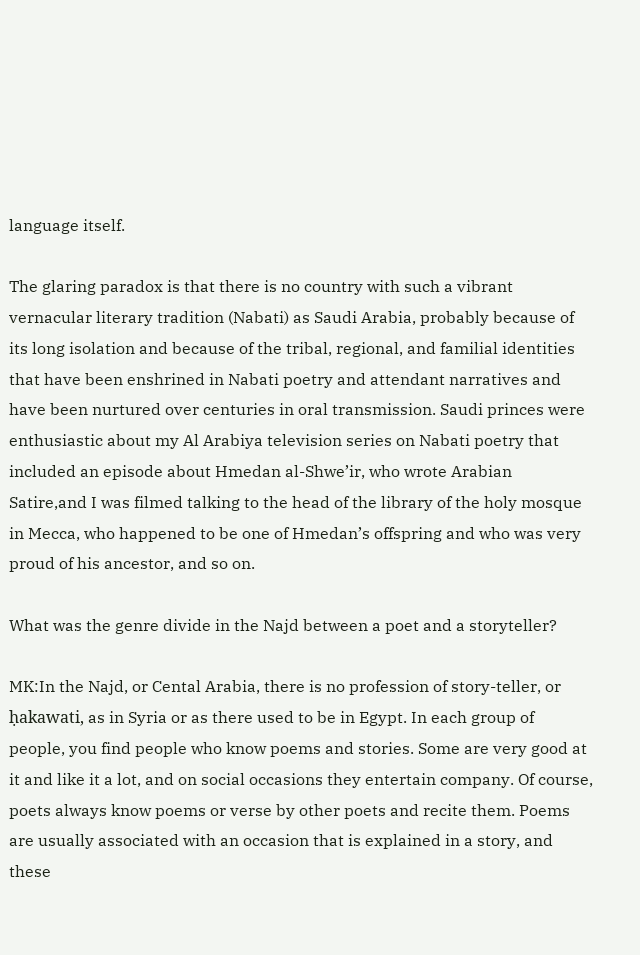language itself.

The glaring paradox is that there is no country with such a vibrant vernacular literary tradition (Nabati) as Saudi Arabia, probably because of its long isolation and because of the tribal, regional, and familial identities that have been enshrined in Nabati poetry and attendant narratives and have been nurtured over centuries in oral transmission. Saudi princes were enthusiastic about my Al Arabiya television series on Nabati poetry that included an episode about Hmedan al-Shwe’ir, who wrote Arabian Satire,and I was filmed talking to the head of the library of the holy mosque in Mecca, who happened to be one of Hmedan’s offspring and who was very proud of his ancestor, and so on.

What was the genre divide in the Najd between a poet and a storyteller?

MK:In the Najd, or Cental Arabia, there is no profession of story-teller, or ḥakawati, as in Syria or as there used to be in Egypt. In each group of people, you find people who know poems and stories. Some are very good at it and like it a lot, and on social occasions they entertain company. Of course, poets always know poems or verse by other poets and recite them. Poems are usually associated with an occasion that is explained in a story, and these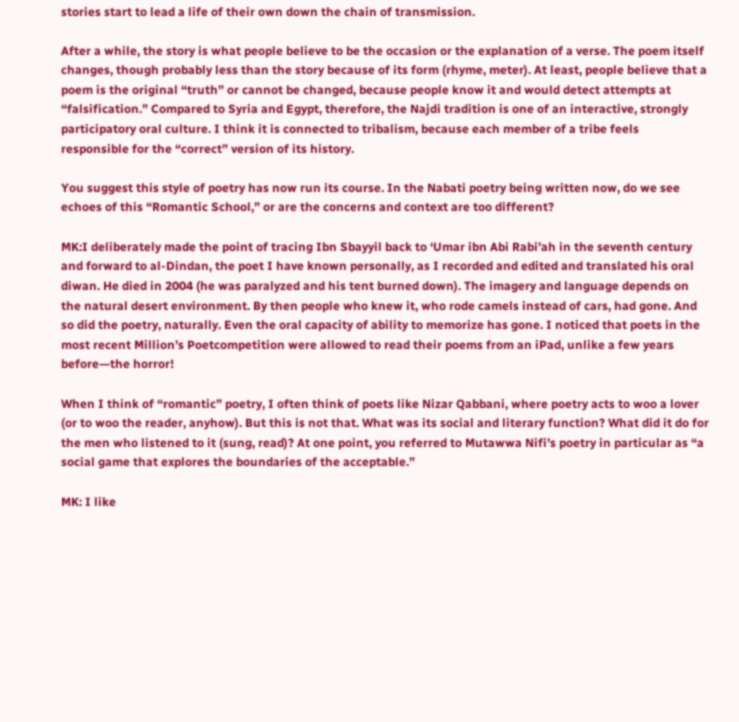stories start to lead a life of their own down the chain of transmission.

After a while, the story is what people believe to be the occasion or the explanation of a verse. The poem itself changes, though probably less than the story because of its form (rhyme, meter). At least, people believe that a poem is the original “truth” or cannot be changed, because people know it and would detect attempts at “falsification.” Compared to Syria and Egypt, therefore, the Najdi tradition is one of an interactive, strongly participatory oral culture. I think it is connected to tribalism, because each member of a tribe feels responsible for the “correct” version of its history.

You suggest this style of poetry has now run its course. In the Nabati poetry being written now, do we see echoes of this “Romantic School,” or are the concerns and context are too different?

MK:I deliberately made the point of tracing Ibn Sbayyil back to ‘Umar ibn Abi Rabi’ah in the seventh century and forward to al-Dindan, the poet I have known personally, as I recorded and edited and translated his oral diwan. He died in 2004 (he was paralyzed and his tent burned down). The imagery and language depends on the natural desert environment. By then people who knew it, who rode camels instead of cars, had gone. And so did the poetry, naturally. Even the oral capacity of ability to memorize has gone. I noticed that poets in the most recent Million’s Poetcompetition were allowed to read their poems from an iPad, unlike a few years before—the horror!

When I think of “romantic” poetry, I often think of poets like Nizar Qabbani, where poetry acts to woo a lover (or to woo the reader, anyhow). But this is not that. What was its social and literary function? What did it do for the men who listened to it (sung, read)? At one point, you referred to Mutawwa Nifi’s poetry in particular as “a social game that explores the boundaries of the acceptable.”

MK: I like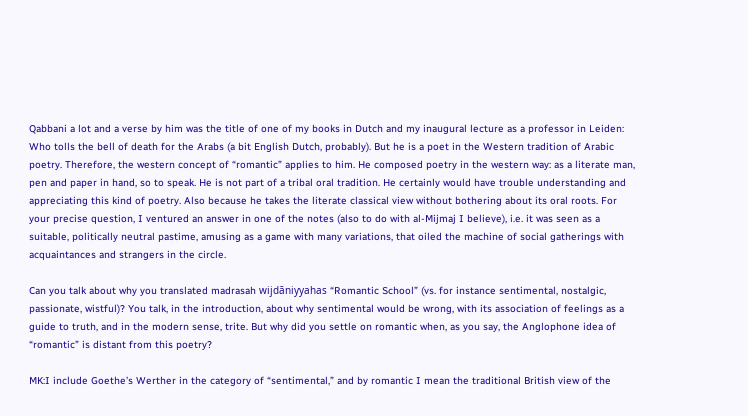Qabbani a lot and a verse by him was the title of one of my books in Dutch and my inaugural lecture as a professor in Leiden: Who tolls the bell of death for the Arabs (a bit English Dutch, probably). But he is a poet in the Western tradition of Arabic poetry. Therefore, the western concept of “romantic” applies to him. He composed poetry in the western way: as a literate man, pen and paper in hand, so to speak. He is not part of a tribal oral tradition. He certainly would have trouble understanding and appreciating this kind of poetry. Also because he takes the literate classical view without bothering about its oral roots. For your precise question, I ventured an answer in one of the notes (also to do with al-Mijmaj I believe), i.e. it was seen as a suitable, politically neutral pastime, amusing as a game with many variations, that oiled the machine of social gatherings with acquaintances and strangers in the circle.

Can you talk about why you translated madrasah wijdāniyyahas “Romantic School” (vs. for instance sentimental, nostalgic, passionate, wistful)? You talk, in the introduction, about why sentimental would be wrong, with its association of feelings as a guide to truth, and in the modern sense, trite. But why did you settle on romantic when, as you say, the Anglophone idea of “romantic” is distant from this poetry?

MK:I include Goethe’s Werther in the category of “sentimental,” and by romantic I mean the traditional British view of the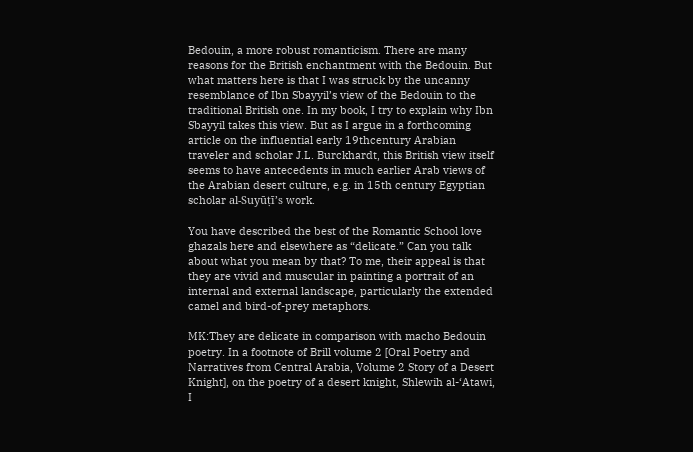Bedouin, a more robust romanticism. There are many reasons for the British enchantment with the Bedouin. But what matters here is that I was struck by the uncanny resemblance of Ibn Sbayyil’s view of the Bedouin to the traditional British one. In my book, I try to explain why Ibn Sbayyil takes this view. But as I argue in a forthcoming article on the influential early 19thcentury Arabian traveler and scholar J.L. Burckhardt, this British view itself seems to have antecedents in much earlier Arab views of the Arabian desert culture, e.g. in 15th century Egyptian scholar al-Suyūṭī’s work.

You have described the best of the Romantic School love ghazals here and elsewhere as “delicate.” Can you talk about what you mean by that? To me, their appeal is that they are vivid and muscular in painting a portrait of an internal and external landscape, particularly the extended camel and bird-of-prey metaphors.

MK:They are delicate in comparison with macho Bedouin poetry. In a footnote of Brill volume 2 [Oral Poetry and Narratives from Central Arabia, Volume 2 Story of a Desert Knight], on the poetry of a desert knight, Shlewih al-‘Atawi, I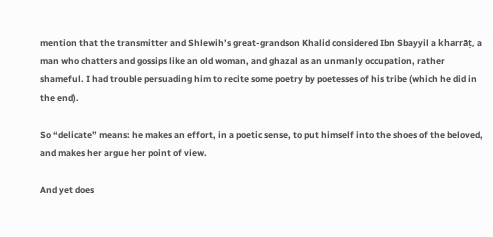mention that the transmitter and Shlewih’s great-grandson Khalid considered Ibn Sbayyil a kharrāṭ, a man who chatters and gossips like an old woman, and ghazal as an unmanly occupation, rather shameful. I had trouble persuading him to recite some poetry by poetesses of his tribe (which he did in the end).

So “delicate” means: he makes an effort, in a poetic sense, to put himself into the shoes of the beloved, and makes her argue her point of view.

And yet does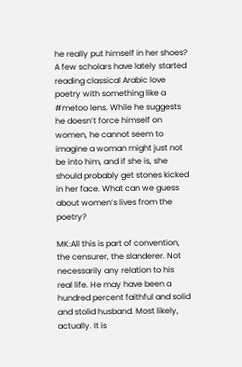he really put himself in her shoes? A few scholars have lately started reading classical Arabic love poetry with something like a #metoo lens. While he suggests he doesn’t force himself on women, he cannot seem to imagine a woman might just not be into him, and if she is, she should probably get stones kicked in her face. What can we guess about women’s lives from the poetry?

MK:All this is part of convention, the censurer, the slanderer. Not necessarily any relation to his real life. He may have been a hundred percent faithful and solid and stolid husband. Most likely, actually. It is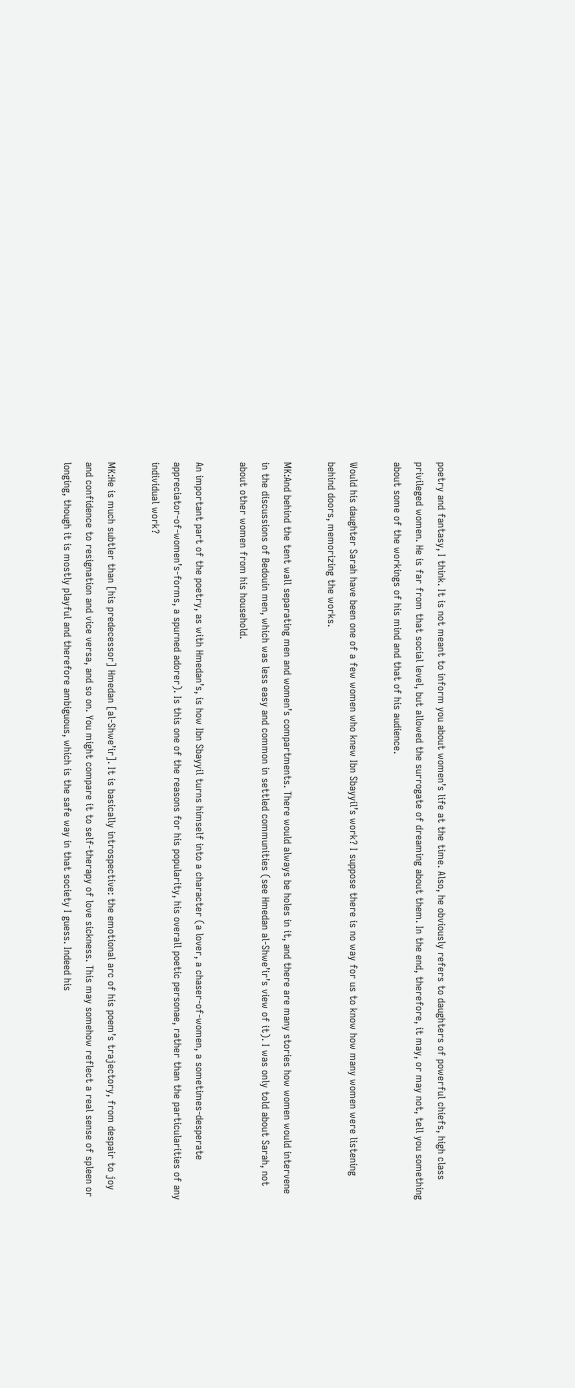poetry and fantasy, I think. It is not meant to inform you about women’s life at the time. Also, he obviously refers to daughters of powerful chiefs, high class privileged women. He is far from that social level, but allowed the surrogate of dreaming about them. In the end, therefore, it may, or may not, tell you something about some of the workings of his mind and that of his audience.

Would his daughter Sarah have been one of a few women who knew Ibn Sbayyil’s work? I suppose there is no way for us to know how many women were listening behind doors, memorizing the works.

MK:And behind the tent wall separating men and women’s compartments. There would always be holes in it, and there are many stories how women would intervene in the discussions of Bedouin men, which was less easy and common in settled communities (see Hmedan al-Shwe’ir’s view of it). I was only told about Sarah, not about other women from his household.

An important part of the poetry, as with Hmedan’s, is how Ibn Sbayyil turns himself into a character (a lover, a chaser-of-women, a sometimes-desperate appreciator-of-women’s-forms, a spurned adorer). Is this one of the reasons for his popularity, his overall poetic personae, rather than the particularities of any individual work?

MK:He is much subtler than [his predecessor] Hmedan [al-Shwe’ir]. It is basically introspective: the emotional arc of his poem’s trajectory, from despair to joy and confidence to resignation and vice versa, and so on. You might compare it to self-therapy of love sickness. This may somehow reflect a real sense of spleen or longing, though it is mostly playful and therefore ambiguous, which is the safe way in that society I guess. Indeed his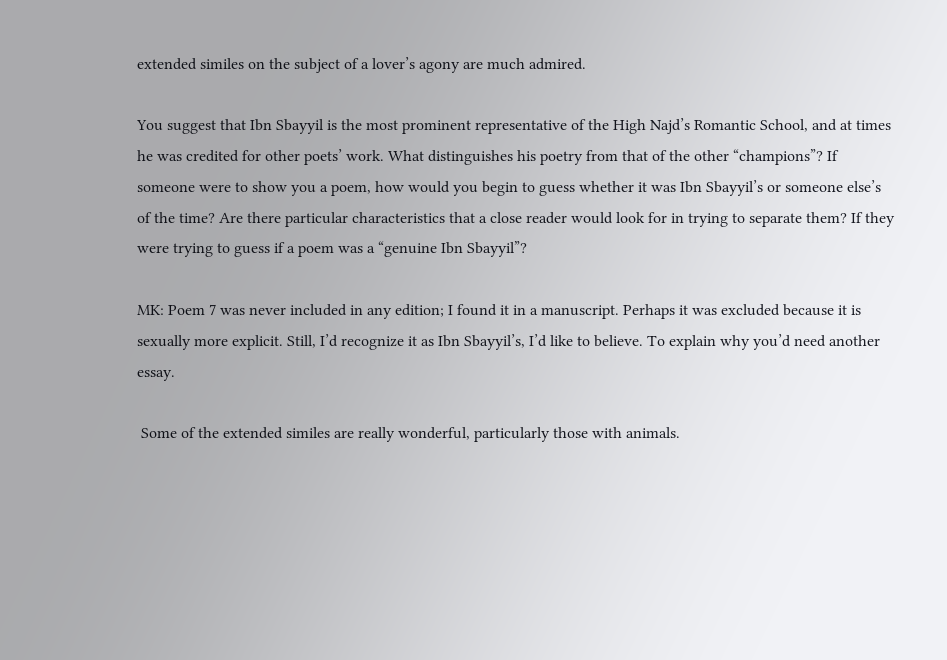extended similes on the subject of a lover’s agony are much admired.

You suggest that Ibn Sbayyil is the most prominent representative of the High Najd’s Romantic School, and at times he was credited for other poets’ work. What distinguishes his poetry from that of the other “champions”? If someone were to show you a poem, how would you begin to guess whether it was Ibn Sbayyil’s or someone else’s of the time? Are there particular characteristics that a close reader would look for in trying to separate them? If they were trying to guess if a poem was a “genuine Ibn Sbayyil”?

MK: Poem 7 was never included in any edition; I found it in a manuscript. Perhaps it was excluded because it is sexually more explicit. Still, I’d recognize it as Ibn Sbayyil’s, I’d like to believe. To explain why you’d need another essay.

 Some of the extended similes are really wonderful, particularly those with animals.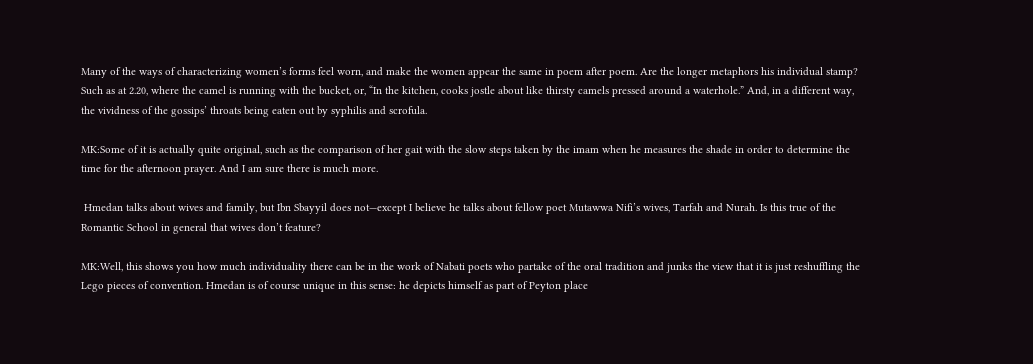Many of the ways of characterizing women’s forms feel worn, and make the women appear the same in poem after poem. Are the longer metaphors his individual stamp? Such as at 2.20, where the camel is running with the bucket, or, “In the kitchen, cooks jostle about like thirsty camels pressed around a waterhole.” And, in a different way, the vividness of the gossips’ throats being eaten out by syphilis and scrofula.

MK:Some of it is actually quite original, such as the comparison of her gait with the slow steps taken by the imam when he measures the shade in order to determine the time for the afternoon prayer. And I am sure there is much more.

 Hmedan talks about wives and family, but Ibn Sbayyil does not—except I believe he talks about fellow poet Mutawwa Nifi’s wives, Tarfah and Nurah. Is this true of the Romantic School in general that wives don’t feature?

MK:Well, this shows you how much individuality there can be in the work of Nabati poets who partake of the oral tradition and junks the view that it is just reshuffling the Lego pieces of convention. Hmedan is of course unique in this sense: he depicts himself as part of Peyton place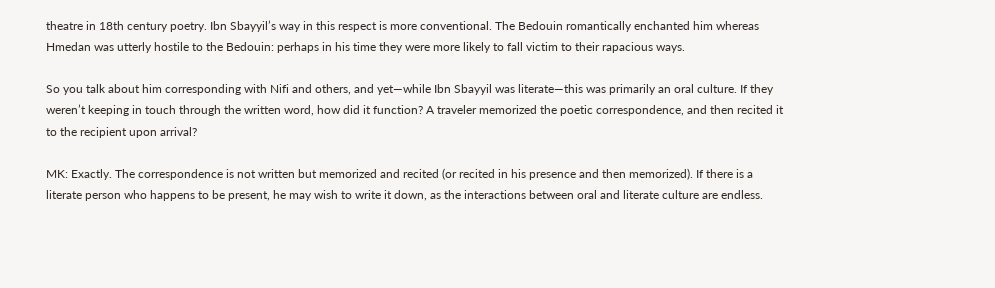theatre in 18th century poetry. Ibn Sbayyil’s way in this respect is more conventional. The Bedouin romantically enchanted him whereas Hmedan was utterly hostile to the Bedouin: perhaps in his time they were more likely to fall victim to their rapacious ways.

So you talk about him corresponding with Nifi and others, and yet—while Ibn Sbayyil was literate—this was primarily an oral culture. If they weren’t keeping in touch through the written word, how did it function? A traveler memorized the poetic correspondence, and then recited it to the recipient upon arrival?

MK: Exactly. The correspondence is not written but memorized and recited (or recited in his presence and then memorized). If there is a literate person who happens to be present, he may wish to write it down, as the interactions between oral and literate culture are endless.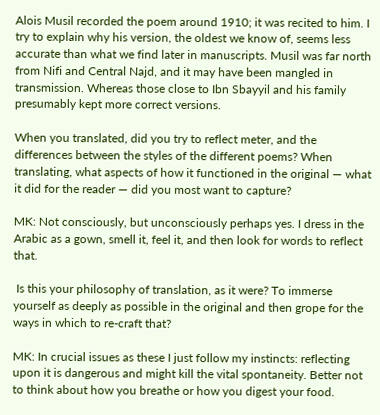Alois Musil recorded the poem around 1910; it was recited to him. I try to explain why his version, the oldest we know of, seems less accurate than what we find later in manuscripts. Musil was far north from Nifi and Central Najd, and it may have been mangled in transmission. Whereas those close to Ibn Sbayyil and his family presumably kept more correct versions.

When you translated, did you try to reflect meter, and the differences between the styles of the different poems? When translating, what aspects of how it functioned in the original — what it did for the reader — did you most want to capture?

MK: Not consciously, but unconsciously perhaps yes. I dress in the Arabic as a gown, smell it, feel it, and then look for words to reflect that.

 Is this your philosophy of translation, as it were? To immerse yourself as deeply as possible in the original and then grope for the ways in which to re-craft that?

MK: In crucial issues as these I just follow my instincts: reflecting upon it is dangerous and might kill the vital spontaneity. Better not to think about how you breathe or how you digest your food.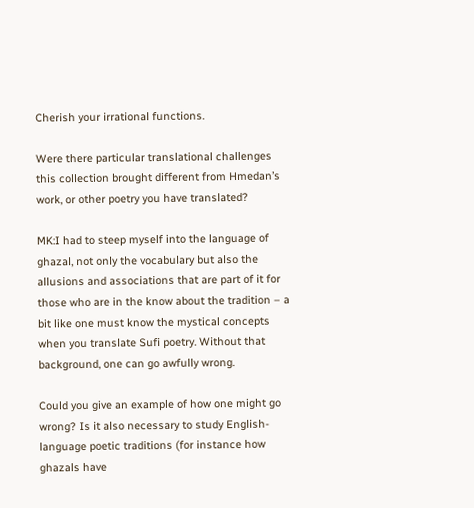Cherish your irrational functions.

Were there particular translational challenges this collection brought different from Hmedan’s work, or other poetry you have translated?

MK:I had to steep myself into the language of ghazal, not only the vocabulary but also the allusions and associations that are part of it for those who are in the know about the tradition – a bit like one must know the mystical concepts when you translate Sufi poetry. Without that background, one can go awfully wrong.

Could you give an example of how one might go wrong? Is it also necessary to study English-language poetic traditions (for instance how ghazals have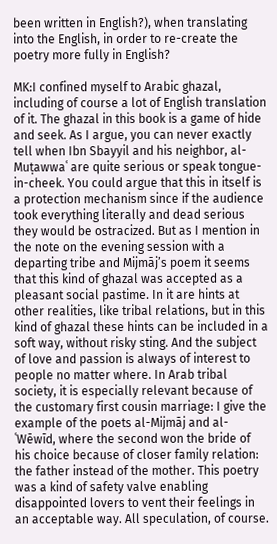been written in English?), when translating into the English, in order to re-create the poetry more fully in English?

MK:I confined myself to Arabic ghazal, including of course a lot of English translation of it. The ghazal in this book is a game of hide and seek. As I argue, you can never exactly tell when Ibn Sbayyil and his neighbor, al-Muṭawwaʿ are quite serious or speak tongue-in-cheek. You could argue that this in itself is a protection mechanism since if the audience took everything literally and dead serious they would be ostracized. But as I mention in the note on the evening session with a departing tribe and Mijmāj’s poem it seems that this kind of ghazal was accepted as a pleasant social pastime. In it are hints at other realities, like tribal relations, but in this kind of ghazal these hints can be included in a soft way, without risky sting. And the subject of love and passion is always of interest to people no matter where. In Arab tribal society, it is especially relevant because of the customary first cousin marriage: I give the example of the poets al-Mijmāj and al-ʿWēwīd, where the second won the bride of his choice because of closer family relation: the father instead of the mother. This poetry was a kind of safety valve enabling disappointed lovers to vent their feelings in an acceptable way. All speculation, of course.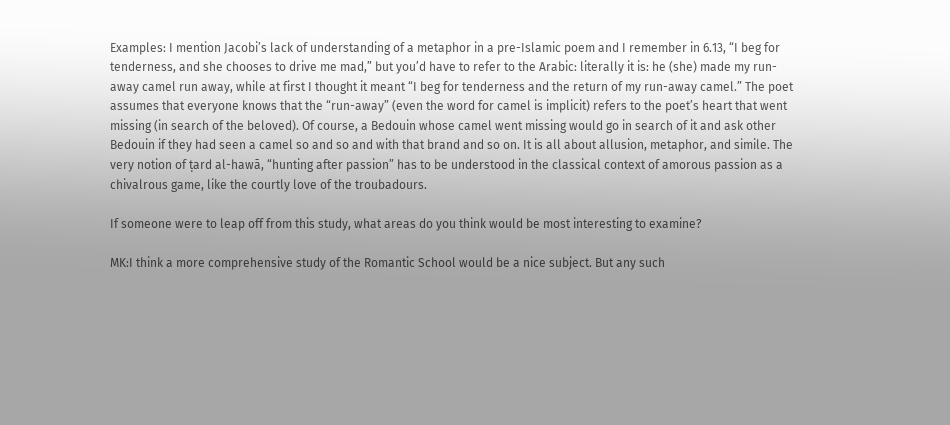Examples: I mention Jacobi’s lack of understanding of a metaphor in a pre-Islamic poem and I remember in 6.13, “I beg for tenderness, and she chooses to drive me mad,” but you’d have to refer to the Arabic: literally it is: he (she) made my run-away camel run away, while at first I thought it meant “I beg for tenderness and the return of my run-away camel.” The poet assumes that everyone knows that the “run-away” (even the word for camel is implicit) refers to the poet’s heart that went missing (in search of the beloved). Of course, a Bedouin whose camel went missing would go in search of it and ask other Bedouin if they had seen a camel so and so and with that brand and so on. It is all about allusion, metaphor, and simile. The very notion of ṭard al-hawā, “hunting after passion” has to be understood in the classical context of amorous passion as a chivalrous game, like the courtly love of the troubadours.

If someone were to leap off from this study, what areas do you think would be most interesting to examine?

MK:I think a more comprehensive study of the Romantic School would be a nice subject. But any such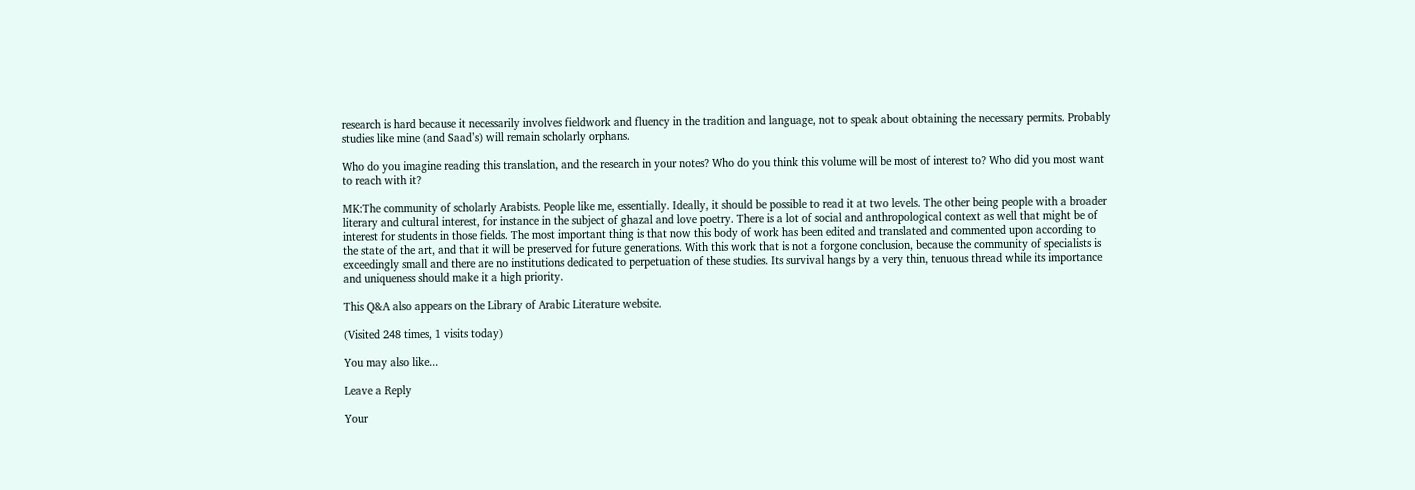research is hard because it necessarily involves fieldwork and fluency in the tradition and language, not to speak about obtaining the necessary permits. Probably studies like mine (and Saad’s) will remain scholarly orphans.

Who do you imagine reading this translation, and the research in your notes? Who do you think this volume will be most of interest to? Who did you most want to reach with it?

MK:The community of scholarly Arabists. People like me, essentially. Ideally, it should be possible to read it at two levels. The other being people with a broader literary and cultural interest, for instance in the subject of ghazal and love poetry. There is a lot of social and anthropological context as well that might be of interest for students in those fields. The most important thing is that now this body of work has been edited and translated and commented upon according to the state of the art, and that it will be preserved for future generations. With this work that is not a forgone conclusion, because the community of specialists is exceedingly small and there are no institutions dedicated to perpetuation of these studies. Its survival hangs by a very thin, tenuous thread while its importance and uniqueness should make it a high priority.

This Q&A also appears on the Library of Arabic Literature website.

(Visited 248 times, 1 visits today)

You may also like...

Leave a Reply

Your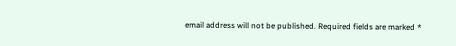email address will not be published. Required fields are marked *